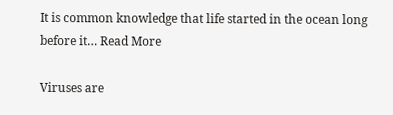It is common knowledge that life started in the ocean long before it… Read More

Viruses are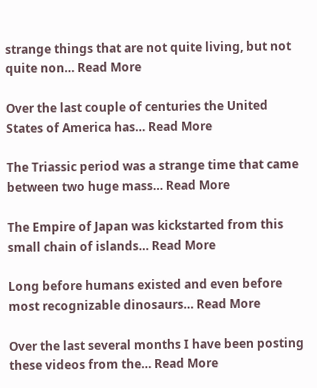strange things that are not quite living, but not quite non… Read More

Over the last couple of centuries the United States of America has… Read More

The Triassic period was a strange time that came between two huge mass… Read More

The Empire of Japan was kickstarted from this small chain of islands… Read More

Long before humans existed and even before most recognizable dinosaurs… Read More

Over the last several months I have been posting these videos from the… Read More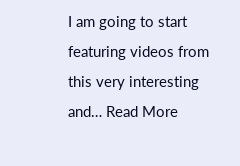I am going to start featuring videos from this very interesting and… Read More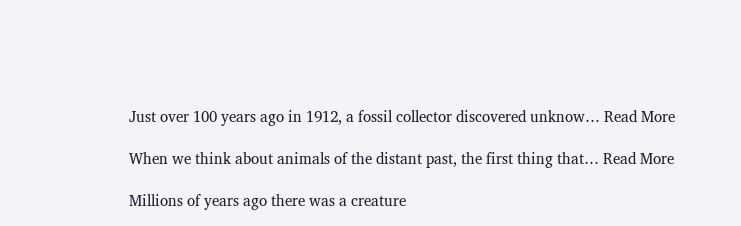Just over 100 years ago in 1912, a fossil collector discovered unknow… Read More

When we think about animals of the distant past, the first thing that… Read More

Millions of years ago there was a creature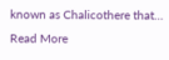known as Chalicothere that… Read More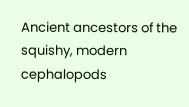Ancient ancestors of the squishy, modern cephalopods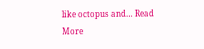like octopus and… Read More